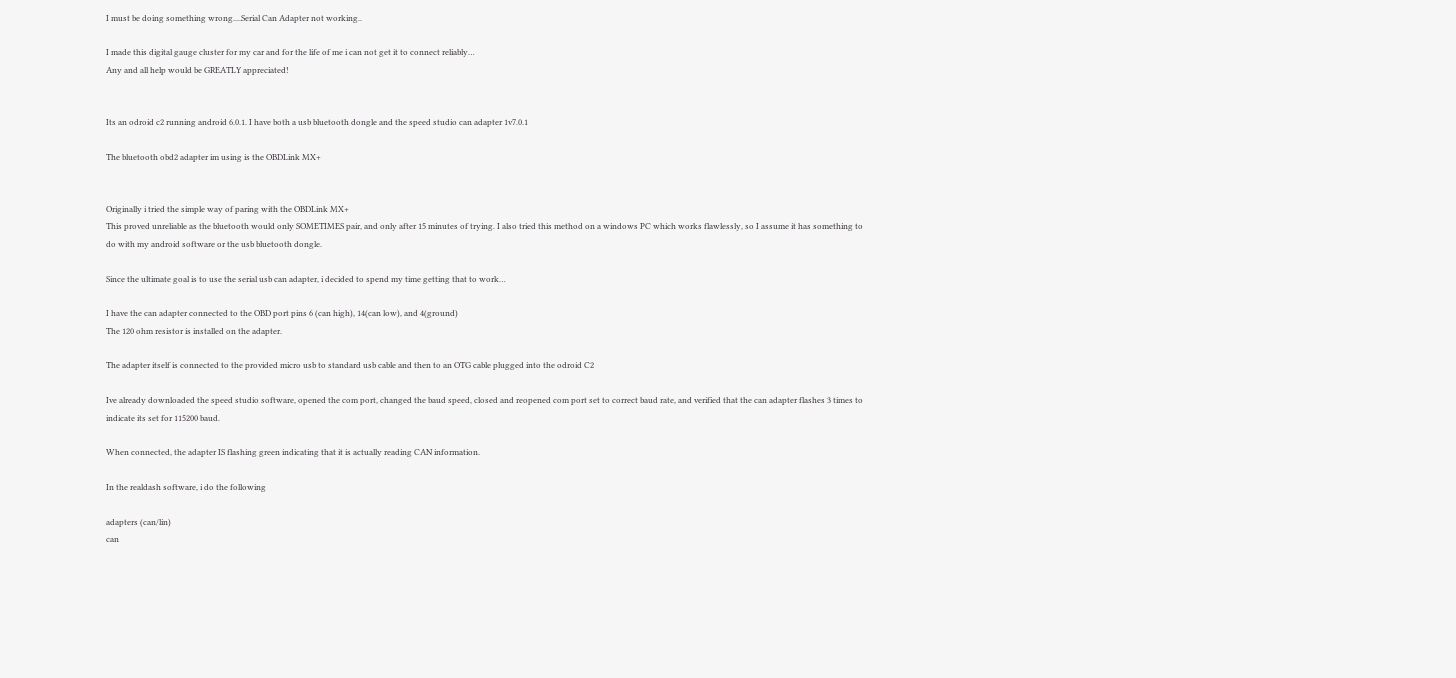I must be doing something wrong....Serial Can Adapter not working..

I made this digital gauge cluster for my car and for the life of me i can not get it to connect reliably…
Any and all help would be GREATLY appreciated!


Its an odroid c2 running android 6.0.1. I have both a usb bluetooth dongle and the speed studio can adapter 1v7.0.1

The bluetooth obd2 adapter im using is the OBDLink MX+


Originally i tried the simple way of paring with the OBDLink MX+
This proved unreliable as the bluetooth would only SOMETIMES pair, and only after 15 minutes of trying. I also tried this method on a windows PC which works flawlessly, so I assume it has something to do with my android software or the usb bluetooth dongle.

Since the ultimate goal is to use the serial usb can adapter, i decided to spend my time getting that to work…

I have the can adapter connected to the OBD port pins 6 (can high), 14(can low), and 4(ground)
The 120 ohm resistor is installed on the adapter.

The adapter itself is connected to the provided micro usb to standard usb cable and then to an OTG cable plugged into the odroid C2

Ive already downloaded the speed studio software, opened the com port, changed the baud speed, closed and reopened com port set to correct baud rate, and verified that the can adapter flashes 3 times to indicate its set for 115200 baud.

When connected, the adapter IS flashing green indicating that it is actually reading CAN information.

In the realdash software, i do the following

adapters (can/lin)
can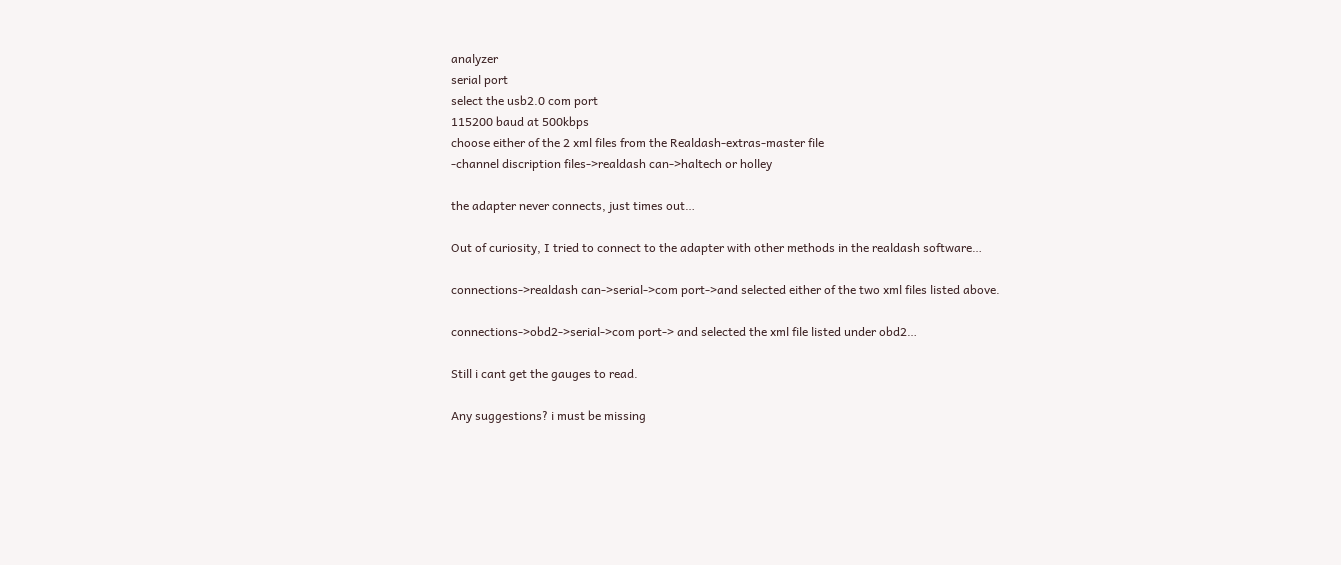analyzer
serial port
select the usb2.0 com port
115200 baud at 500kbps
choose either of the 2 xml files from the Realdash-extras-master file
-channel discription files->realdash can->haltech or holley

the adapter never connects, just times out…

Out of curiosity, I tried to connect to the adapter with other methods in the realdash software…

connections->realdash can->serial->com port->and selected either of the two xml files listed above.

connections->obd2->serial->com port-> and selected the xml file listed under obd2…

Still i cant get the gauges to read.

Any suggestions? i must be missing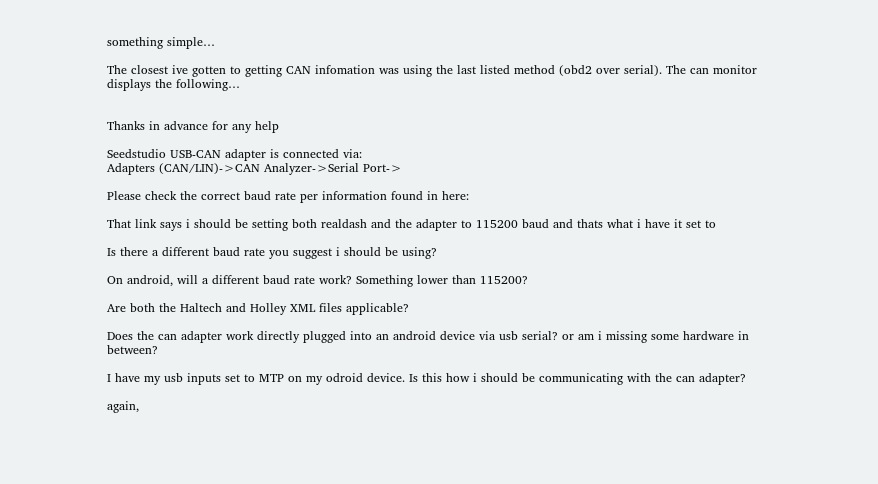something simple…

The closest ive gotten to getting CAN infomation was using the last listed method (obd2 over serial). The can monitor displays the following…


Thanks in advance for any help

Seedstudio USB-CAN adapter is connected via:
Adapters (CAN/LIN)->CAN Analyzer->Serial Port->

Please check the correct baud rate per information found in here:

That link says i should be setting both realdash and the adapter to 115200 baud and thats what i have it set to

Is there a different baud rate you suggest i should be using?

On android, will a different baud rate work? Something lower than 115200?

Are both the Haltech and Holley XML files applicable?

Does the can adapter work directly plugged into an android device via usb serial? or am i missing some hardware in between?

I have my usb inputs set to MTP on my odroid device. Is this how i should be communicating with the can adapter?

again,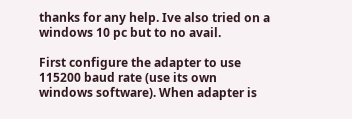thanks for any help. Ive also tried on a windows 10 pc but to no avail.

First configure the adapter to use 115200 baud rate (use its own windows software). When adapter is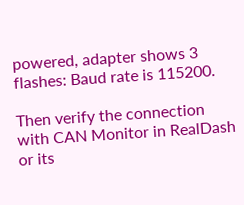powered, adapter shows 3 flashes: Baud rate is 115200.

Then verify the connection with CAN Monitor in RealDash or its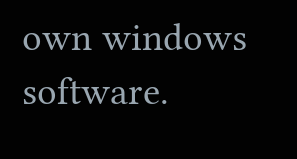own windows software.